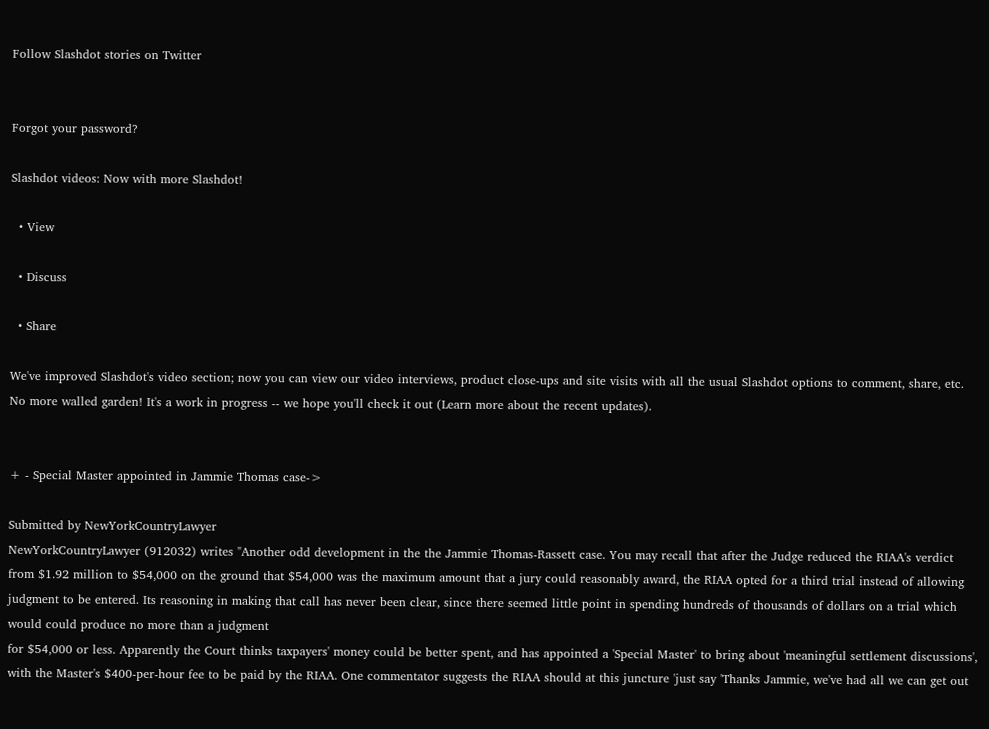Follow Slashdot stories on Twitter


Forgot your password?

Slashdot videos: Now with more Slashdot!

  • View

  • Discuss

  • Share

We've improved Slashdot's video section; now you can view our video interviews, product close-ups and site visits with all the usual Slashdot options to comment, share, etc. No more walled garden! It's a work in progress -- we hope you'll check it out (Learn more about the recent updates).


+ - Special Master appointed in Jammie Thomas case->

Submitted by NewYorkCountryLawyer
NewYorkCountryLawyer (912032) writes "Another odd development in the the Jammie Thomas-Rassett case. You may recall that after the Judge reduced the RIAA's verdict from $1.92 million to $54,000 on the ground that $54,000 was the maximum amount that a jury could reasonably award, the RIAA opted for a third trial instead of allowing judgment to be entered. Its reasoning in making that call has never been clear, since there seemed little point in spending hundreds of thousands of dollars on a trial which would could produce no more than a judgment
for $54,000 or less. Apparently the Court thinks taxpayers' money could be better spent, and has appointed a 'Special Master' to bring about 'meaningful settlement discussions', with the Master's $400-per-hour fee to be paid by the RIAA. One commentator suggests the RIAA should at this juncture 'just say 'Thanks Jammie, we've had all we can get out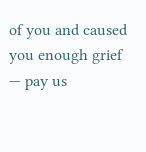of you and caused you enough grief — pay us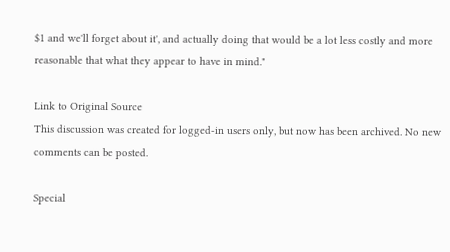$1 and we'll forget about it', and actually doing that would be a lot less costly and more reasonable that what they appear to have in mind."

Link to Original Source
This discussion was created for logged-in users only, but now has been archived. No new comments can be posted.

Special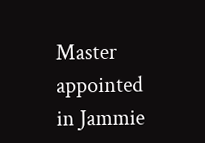Master appointed in Jammie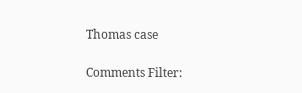Thomas case

Comments Filter: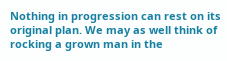Nothing in progression can rest on its original plan. We may as well think of rocking a grown man in the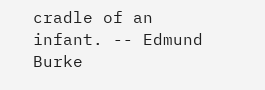cradle of an infant. -- Edmund Burke